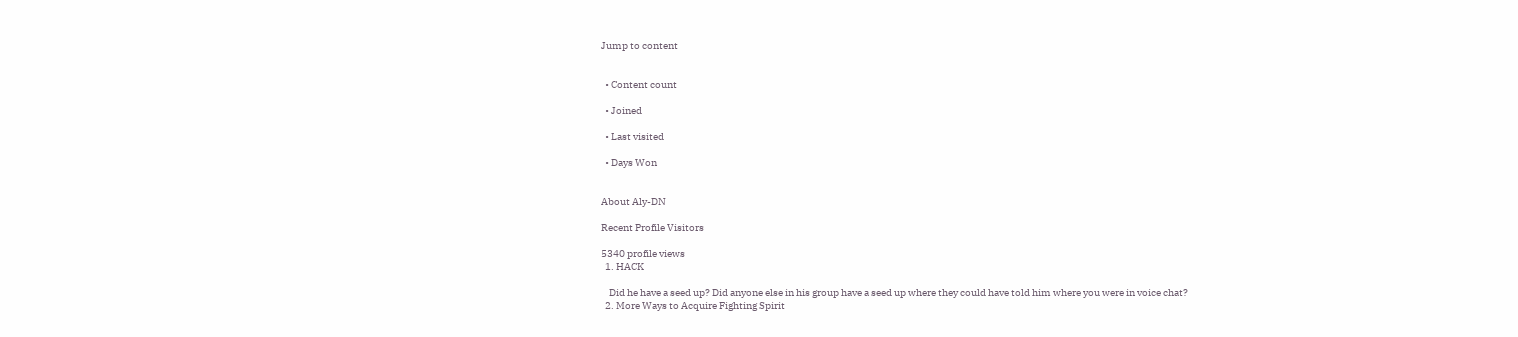Jump to content


  • Content count

  • Joined

  • Last visited

  • Days Won


About Aly-DN

Recent Profile Visitors

5340 profile views
  1. HACK

    Did he have a seed up? Did anyone else in his group have a seed up where they could have told him where you were in voice chat?
  2. More Ways to Acquire Fighting Spirit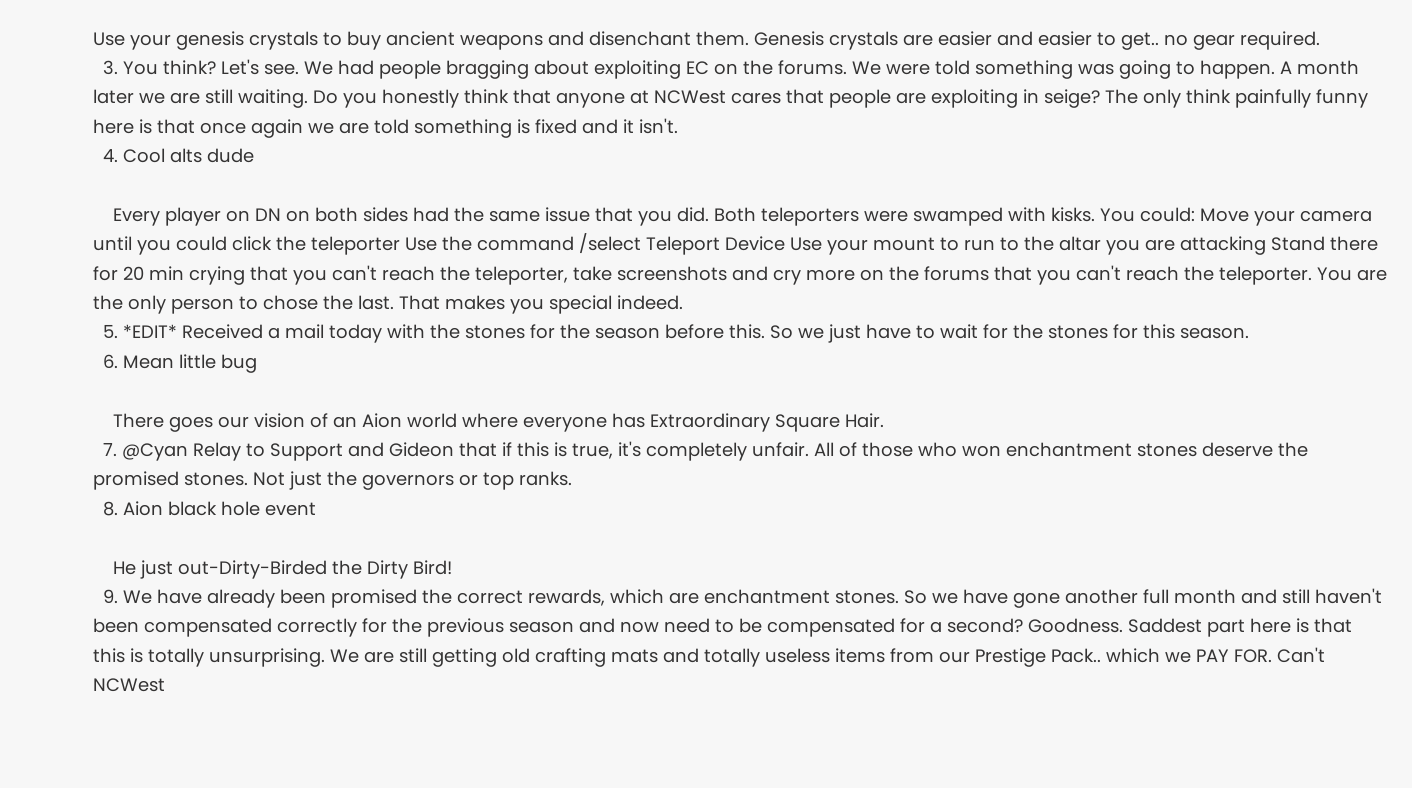Use your genesis crystals to buy ancient weapons and disenchant them. Genesis crystals are easier and easier to get.. no gear required.
  3. You think? Let's see. We had people bragging about exploiting EC on the forums. We were told something was going to happen. A month later we are still waiting. Do you honestly think that anyone at NCWest cares that people are exploiting in seige? The only think painfully funny here is that once again we are told something is fixed and it isn't.
  4. Cool alts dude

    Every player on DN on both sides had the same issue that you did. Both teleporters were swamped with kisks. You could: Move your camera until you could click the teleporter Use the command /select Teleport Device Use your mount to run to the altar you are attacking Stand there for 20 min crying that you can't reach the teleporter, take screenshots and cry more on the forums that you can't reach the teleporter. You are the only person to chose the last. That makes you special indeed.
  5. *EDIT* Received a mail today with the stones for the season before this. So we just have to wait for the stones for this season.
  6. Mean little bug

    There goes our vision of an Aion world where everyone has Extraordinary Square Hair.
  7. @Cyan Relay to Support and Gideon that if this is true, it's completely unfair. All of those who won enchantment stones deserve the promised stones. Not just the governors or top ranks.
  8. Aion black hole event

    He just out-Dirty-Birded the Dirty Bird!
  9. We have already been promised the correct rewards, which are enchantment stones. So we have gone another full month and still haven't been compensated correctly for the previous season and now need to be compensated for a second? Goodness. Saddest part here is that this is totally unsurprising. We are still getting old crafting mats and totally useless items from our Prestige Pack.. which we PAY FOR. Can't NCWest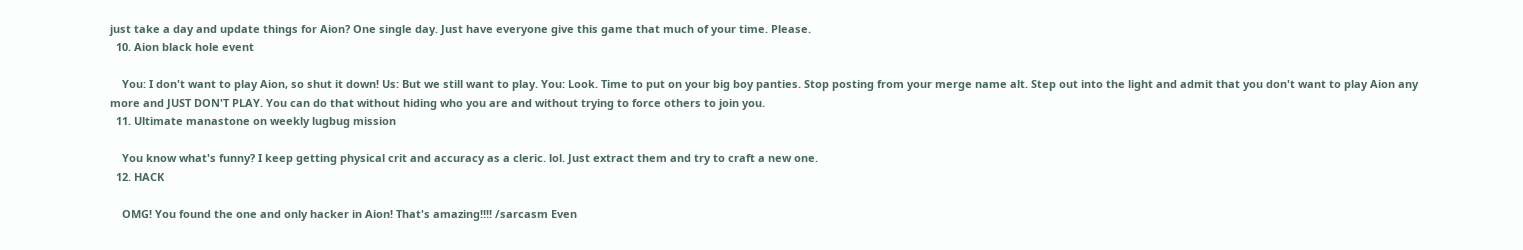just take a day and update things for Aion? One single day. Just have everyone give this game that much of your time. Please.
  10. Aion black hole event

    You: I don't want to play Aion, so shut it down! Us: But we still want to play. You: Look. Time to put on your big boy panties. Stop posting from your merge name alt. Step out into the light and admit that you don't want to play Aion any more and JUST DON'T PLAY. You can do that without hiding who you are and without trying to force others to join you.
  11. Ultimate manastone on weekly lugbug mission

    You know what's funny? I keep getting physical crit and accuracy as a cleric. lol. Just extract them and try to craft a new one.
  12. HACK

    OMG! You found the one and only hacker in Aion! That's amazing!!!! /sarcasm Even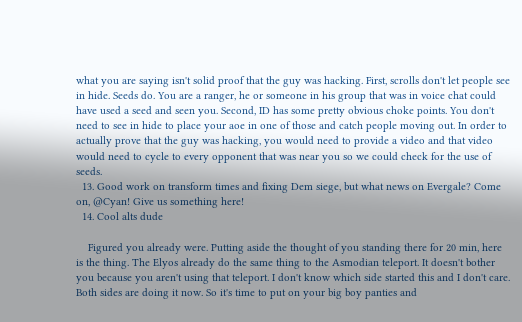what you are saying isn't solid proof that the guy was hacking. First, scrolls don't let people see in hide. Seeds do. You are a ranger, he or someone in his group that was in voice chat could have used a seed and seen you. Second, ID has some pretty obvious choke points. You don't need to see in hide to place your aoe in one of those and catch people moving out. In order to actually prove that the guy was hacking, you would need to provide a video and that video would need to cycle to every opponent that was near you so we could check for the use of seeds.
  13. Good work on transform times and fixing Dem siege, but what news on Evergale? Come on, @Cyan! Give us something here!
  14. Cool alts dude

    Figured you already were. Putting aside the thought of you standing there for 20 min, here is the thing. The Elyos already do the same thing to the Asmodian teleport. It doesn't bother you because you aren't using that teleport. I don't know which side started this and I don't care. Both sides are doing it now. So it's time to put on your big boy panties and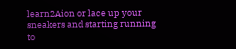learn2Aion or lace up your sneakers and starting running to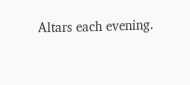Altars each evening.